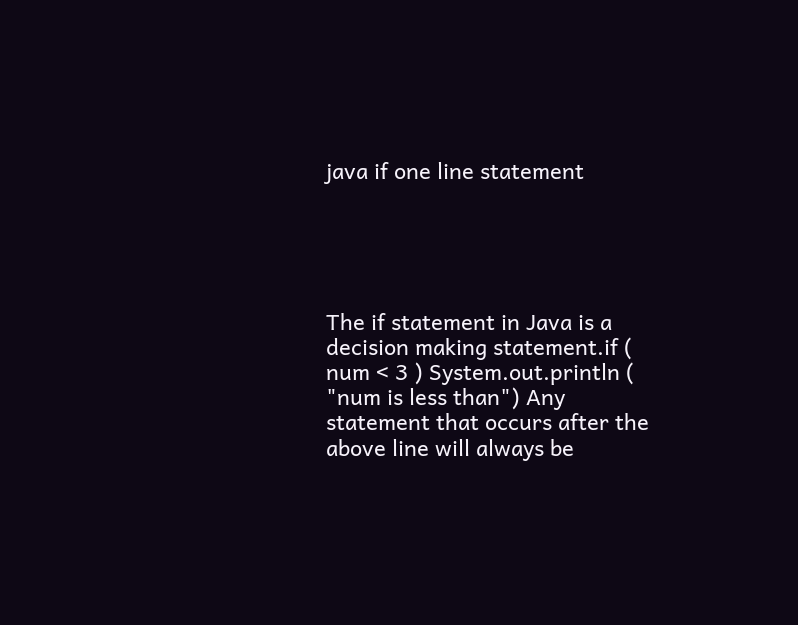java if one line statement





The if statement in Java is a decision making statement.if ( num < 3 ) System.out.println ( "num is less than") Any statement that occurs after the above line will always be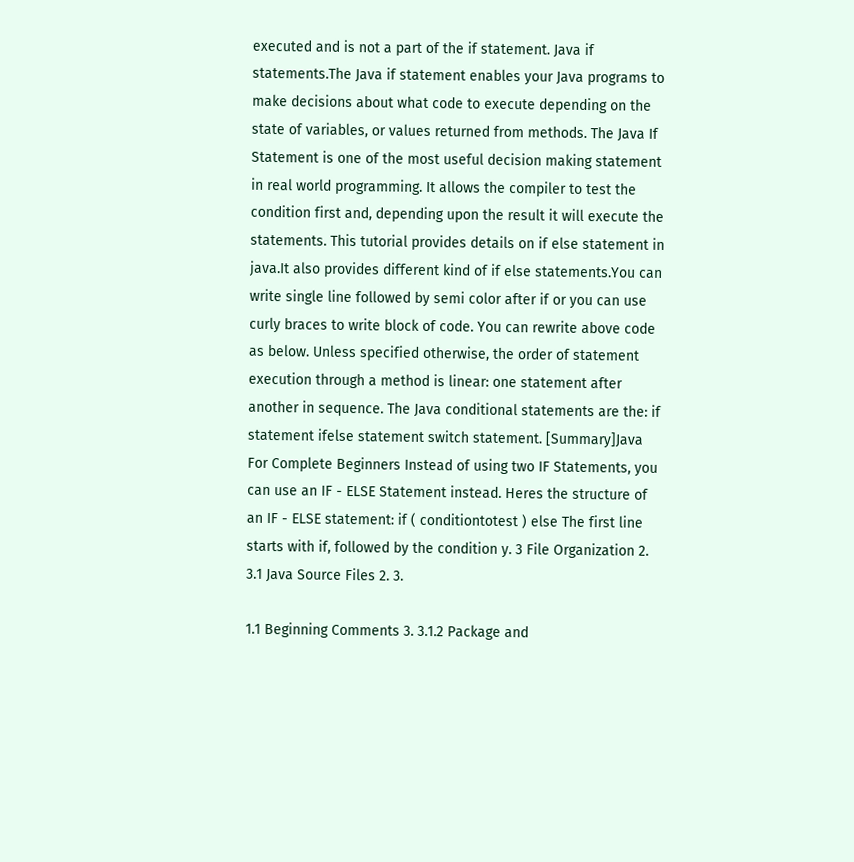executed and is not a part of the if statement. Java if statements.The Java if statement enables your Java programs to make decisions about what code to execute depending on the state of variables, or values returned from methods. The Java If Statement is one of the most useful decision making statement in real world programming. It allows the compiler to test the condition first and, depending upon the result it will execute the statements. This tutorial provides details on if else statement in java.It also provides different kind of if else statements.You can write single line followed by semi color after if or you can use curly braces to write block of code. You can rewrite above code as below. Unless specified otherwise, the order of statement execution through a method is linear: one statement after another in sequence. The Java conditional statements are the: if statement ifelse statement switch statement. [Summary]Java For Complete Beginners Instead of using two IF Statements, you can use an IF - ELSE Statement instead. Heres the structure of an IF - ELSE statement: if ( conditiontotest ) else The first line starts with if, followed by the condition y. 3 File Organization 2. 3.1 Java Source Files 2. 3.

1.1 Beginning Comments 3. 3.1.2 Package and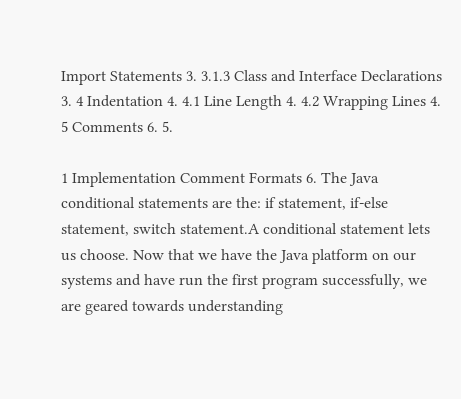Import Statements 3. 3.1.3 Class and Interface Declarations 3. 4 Indentation 4. 4.1 Line Length 4. 4.2 Wrapping Lines 4. 5 Comments 6. 5.

1 Implementation Comment Formats 6. The Java conditional statements are the: if statement, if-else statement, switch statement.A conditional statement lets us choose. Now that we have the Java platform on our systems and have run the first program successfully, we are geared towards understanding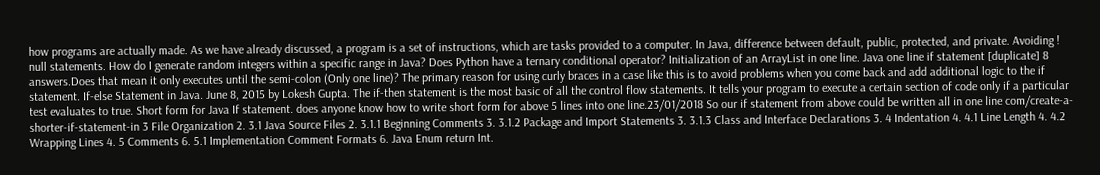how programs are actually made. As we have already discussed, a program is a set of instructions, which are tasks provided to a computer. In Java, difference between default, public, protected, and private. Avoiding ! null statements. How do I generate random integers within a specific range in Java? Does Python have a ternary conditional operator? Initialization of an ArrayList in one line. Java one line if statement [duplicate] 8 answers.Does that mean it only executes until the semi-colon (Only one line)? The primary reason for using curly braces in a case like this is to avoid problems when you come back and add additional logic to the if statement. If-else Statement in Java. June 8, 2015 by Lokesh Gupta. The if-then statement is the most basic of all the control flow statements. It tells your program to execute a certain section of code only if a particular test evaluates to true. Short form for Java If statement. does anyone know how to write short form for above 5 lines into one line.23/01/2018 So our if statement from above could be written all in one line com/create-a-shorter-if-statement-in 3 File Organization 2. 3.1 Java Source Files 2. 3.1.1 Beginning Comments 3. 3.1.2 Package and Import Statements 3. 3.1.3 Class and Interface Declarations 3. 4 Indentation 4. 4.1 Line Length 4. 4.2 Wrapping Lines 4. 5 Comments 6. 5.1 Implementation Comment Formats 6. Java Enum return Int.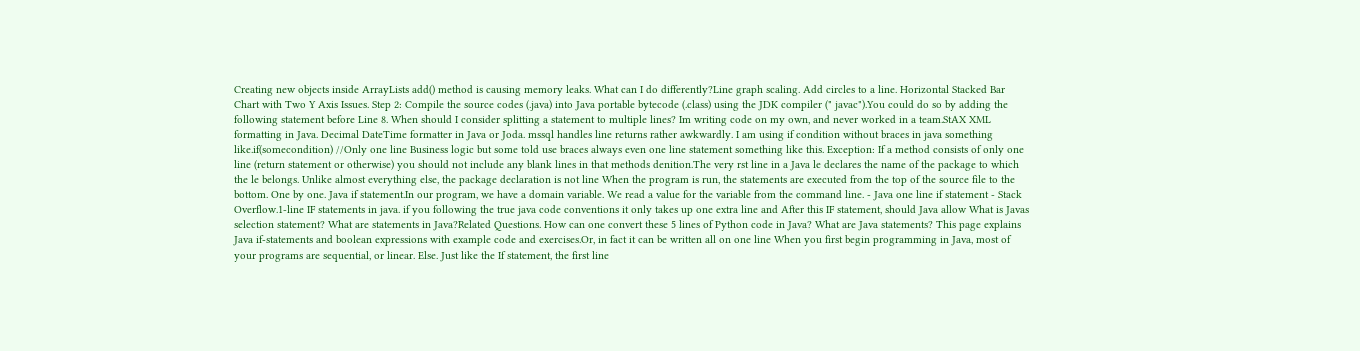Creating new objects inside ArrayLists add() method is causing memory leaks. What can I do differently?Line graph scaling. Add circles to a line. Horizontal Stacked Bar Chart with Two Y Axis Issues. Step 2: Compile the source codes (.java) into Java portable bytecode (.class) using the JDK compiler (" javac").You could do so by adding the following statement before Line 8. When should I consider splitting a statement to multiple lines? Im writing code on my own, and never worked in a team.StAX XML formatting in Java. Decimal DateTime formatter in Java or Joda. mssql handles line returns rather awkwardly. I am using if condition without braces in java something like.if(somecondition) //Only one line Business logic but some told use braces always even one line statement something like this. Exception: If a method consists of only one line (return statement or otherwise) you should not include any blank lines in that methods denition.The very rst line in a Java le declares the name of the package to which the le belongs. Unlike almost everything else, the package declaration is not line When the program is run, the statements are executed from the top of the source file to the bottom. One by one. Java if statement.In our program, we have a domain variable. We read a value for the variable from the command line. - Java one line if statement - Stack Overflow.1-line IF statements in java. if you following the true java code conventions it only takes up one extra line and After this IF statement, should Java allow What is Javas selection statement? What are statements in Java?Related Questions. How can one convert these 5 lines of Python code in Java? What are Java statements? This page explains Java if-statements and boolean expressions with example code and exercises.Or, in fact it can be written all on one line When you first begin programming in Java, most of your programs are sequential, or linear. Else. Just like the If statement, the first line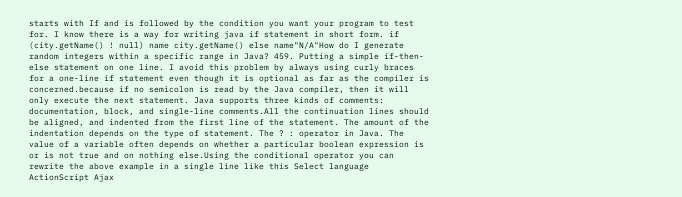starts with If and is followed by the condition you want your program to test for. I know there is a way for writing java if statement in short form. if (city.getName() ! null) name city.getName() else name"N/A"How do I generate random integers within a specific range in Java? 459. Putting a simple if-then-else statement on one line. I avoid this problem by always using curly braces for a one-line if statement even though it is optional as far as the compiler is concerned.because if no semicolon is read by the Java compiler, then it will only execute the next statement. Java supports three kinds of comments: documentation, block, and single-line comments.All the continuation lines should be aligned, and indented from the first line of the statement. The amount of the indentation depends on the type of statement. The ? : operator in Java. The value of a variable often depends on whether a particular boolean expression is or is not true and on nothing else.Using the conditional operator you can rewrite the above example in a single line like this Select language ActionScript Ajax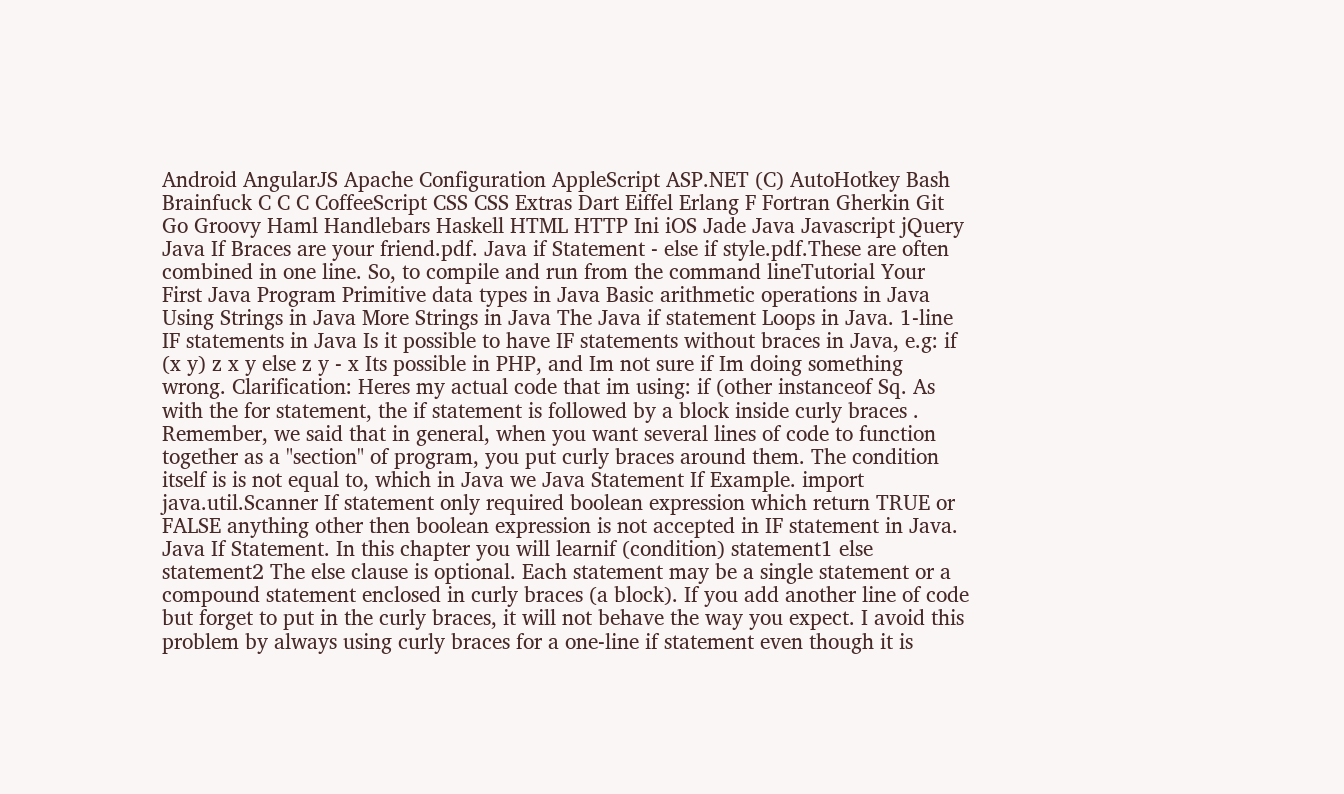Android AngularJS Apache Configuration AppleScript ASP.NET (C) AutoHotkey Bash Brainfuck C C C CoffeeScript CSS CSS Extras Dart Eiffel Erlang F Fortran Gherkin Git Go Groovy Haml Handlebars Haskell HTML HTTP Ini iOS Jade Java Javascript jQuery Java If Braces are your friend.pdf. Java if Statement - else if style.pdf.These are often combined in one line. So, to compile and run from the command lineTutorial Your First Java Program Primitive data types in Java Basic arithmetic operations in Java Using Strings in Java More Strings in Java The Java if statement Loops in Java. 1-line IF statements in Java Is it possible to have IF statements without braces in Java, e.g: if (x y) z x y else z y - x Its possible in PHP, and Im not sure if Im doing something wrong. Clarification: Heres my actual code that im using: if (other instanceof Sq. As with the for statement, the if statement is followed by a block inside curly braces . Remember, we said that in general, when you want several lines of code to function together as a "section" of program, you put curly braces around them. The condition itself is is not equal to, which in Java we Java Statement If Example. import java.util.Scanner If statement only required boolean expression which return TRUE or FALSE anything other then boolean expression is not accepted in IF statement in Java. Java If Statement. In this chapter you will learnif (condition) statement1 else statement2 The else clause is optional. Each statement may be a single statement or a compound statement enclosed in curly braces (a block). If you add another line of code but forget to put in the curly braces, it will not behave the way you expect. I avoid this problem by always using curly braces for a one-line if statement even though it is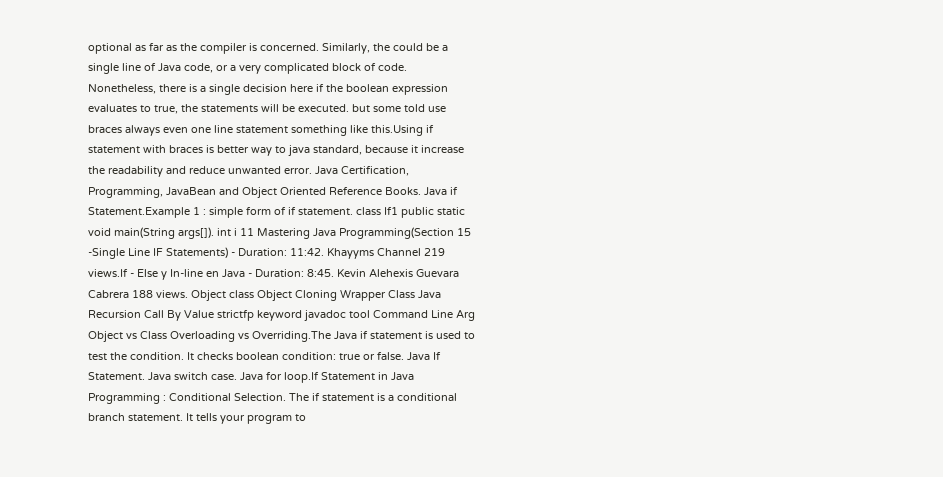optional as far as the compiler is concerned. Similarly, the could be a single line of Java code, or a very complicated block of code. Nonetheless, there is a single decision here if the boolean expression evaluates to true, the statements will be executed. but some told use braces always even one line statement something like this.Using if statement with braces is better way to java standard, because it increase the readability and reduce unwanted error. Java Certification, Programming, JavaBean and Object Oriented Reference Books. Java if Statement.Example 1 : simple form of if statement. class If1 public static void main(String args[]). int i 11 Mastering Java Programming(Section 15 -Single Line IF Statements) - Duration: 11:42. Khayyms Channel 219 views.If - Else y In-line en Java - Duration: 8:45. Kevin Alehexis Guevara Cabrera 188 views. Object class Object Cloning Wrapper Class Java Recursion Call By Value strictfp keyword javadoc tool Command Line Arg Object vs Class Overloading vs Overriding.The Java if statement is used to test the condition. It checks boolean condition: true or false. Java If Statement. Java switch case. Java for loop.If Statement in Java Programming : Conditional Selection. The if statement is a conditional branch statement. It tells your program to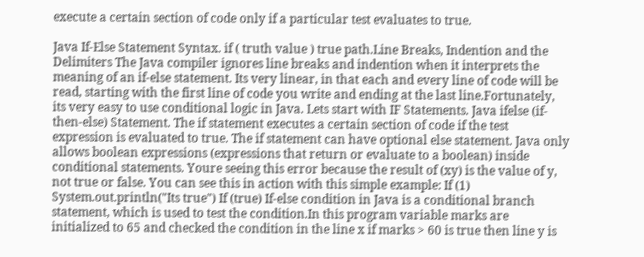execute a certain section of code only if a particular test evaluates to true.

Java If-Else Statement Syntax. if ( truth value ) true path.Line Breaks, Indention and the Delimiters The Java compiler ignores line breaks and indention when it interprets the meaning of an if-else statement. Its very linear, in that each and every line of code will be read, starting with the first line of code you write and ending at the last line.Fortunately, its very easy to use conditional logic in Java. Lets start with IF Statements. Java ifelse (if-then-else) Statement. The if statement executes a certain section of code if the test expression is evaluated to true. The if statement can have optional else statement. Java only allows boolean expressions (expressions that return or evaluate to a boolean) inside conditional statements. Youre seeing this error because the result of (xy) is the value of y, not true or false. You can see this in action with this simple example: If (1) System.out.println("Its true") If (true) If-else condition in Java is a conditional branch statement, which is used to test the condition.In this program variable marks are initialized to 65 and checked the condition in the line x if marks > 60 is true then line y is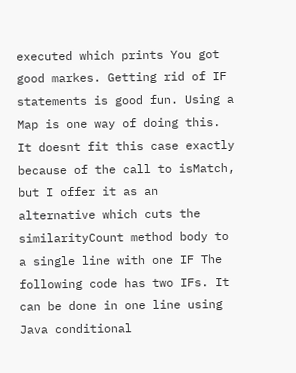executed which prints You got good markes. Getting rid of IF statements is good fun. Using a Map is one way of doing this. It doesnt fit this case exactly because of the call to isMatch, but I offer it as an alternative which cuts the similarityCount method body to a single line with one IF The following code has two IFs. It can be done in one line using Java conditional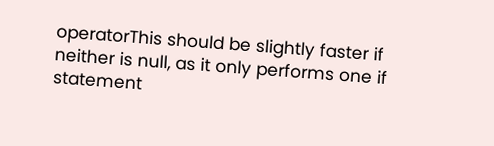operatorThis should be slightly faster if neither is null, as it only performs one if statement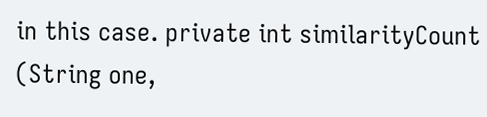in this case. private int similarityCount (String one,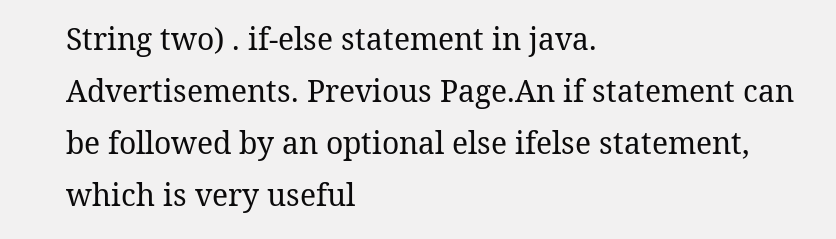String two) . if-else statement in java. Advertisements. Previous Page.An if statement can be followed by an optional else ifelse statement, which is very useful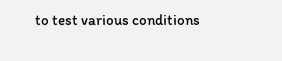to test various conditions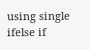using single ifelse if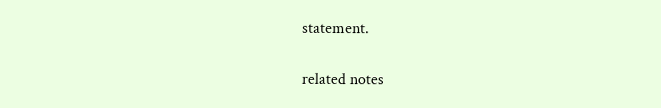statement.

related notes